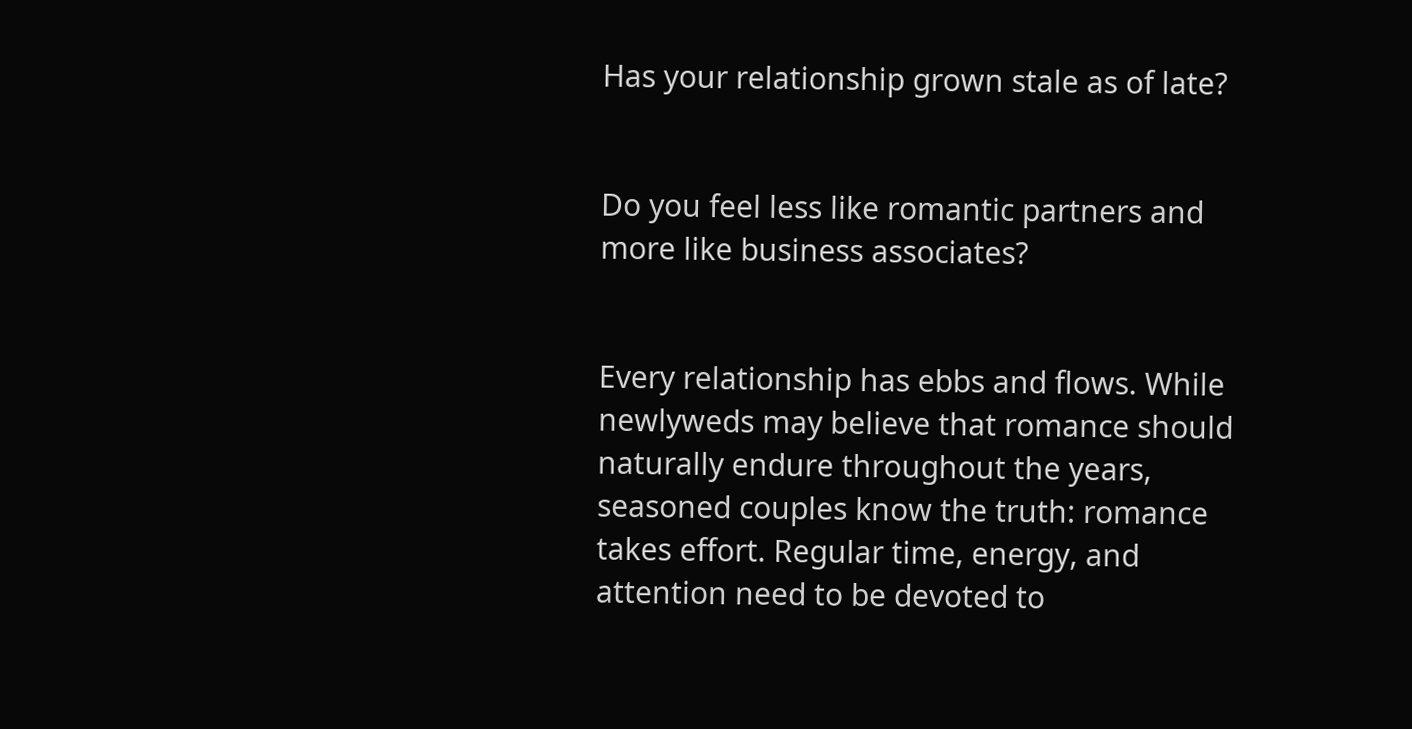Has your relationship grown stale as of late?


Do you feel less like romantic partners and more like business associates?


Every relationship has ebbs and flows. While newlyweds may believe that romance should naturally endure throughout the years, seasoned couples know the truth: romance takes effort. Regular time, energy, and attention need to be devoted to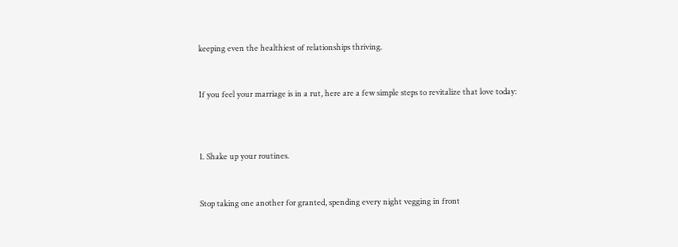keeping even the healthiest of relationships thriving.


If you feel your marriage is in a rut, here are a few simple steps to revitalize that love today:



1. Shake up your routines.


Stop taking one another for granted, spending every night vegging in front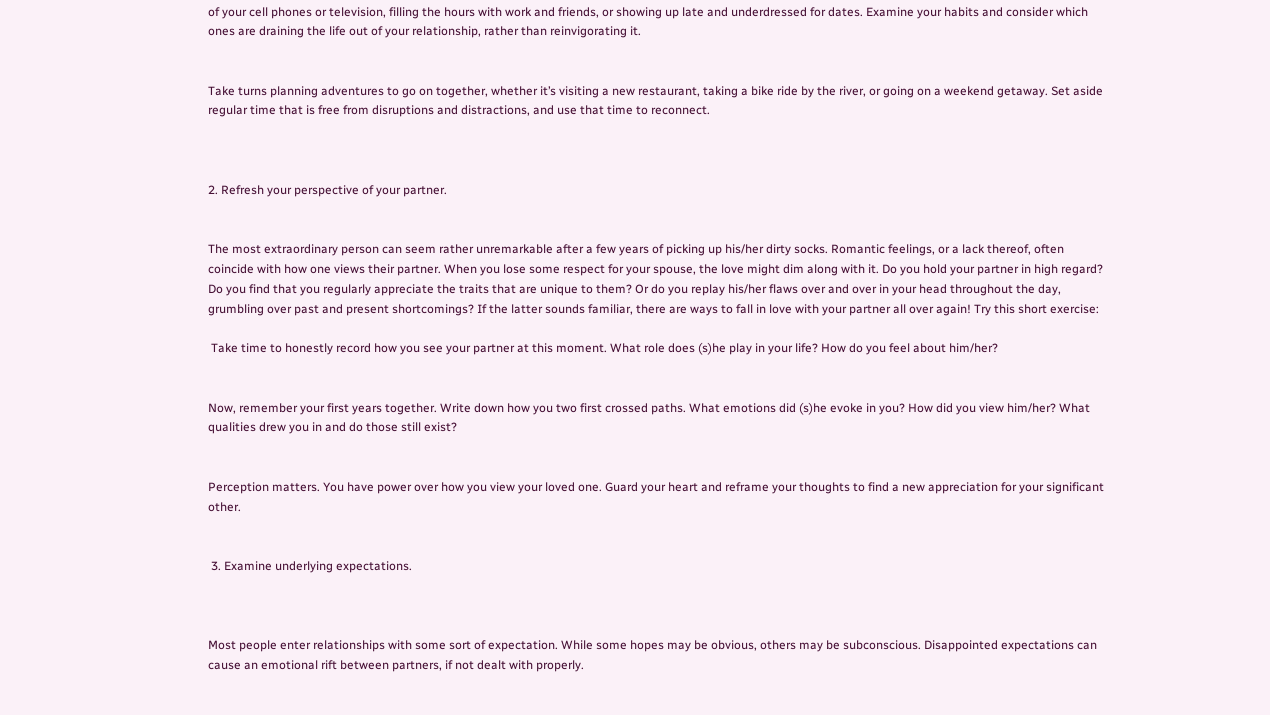of your cell phones or television, filling the hours with work and friends, or showing up late and underdressed for dates. Examine your habits and consider which ones are draining the life out of your relationship, rather than reinvigorating it.


Take turns planning adventures to go on together, whether it’s visiting a new restaurant, taking a bike ride by the river, or going on a weekend getaway. Set aside regular time that is free from disruptions and distractions, and use that time to reconnect.



2. Refresh your perspective of your partner.


The most extraordinary person can seem rather unremarkable after a few years of picking up his/her dirty socks. Romantic feelings, or a lack thereof, often coincide with how one views their partner. When you lose some respect for your spouse, the love might dim along with it. Do you hold your partner in high regard? Do you find that you regularly appreciate the traits that are unique to them? Or do you replay his/her flaws over and over in your head throughout the day, grumbling over past and present shortcomings? If the latter sounds familiar, there are ways to fall in love with your partner all over again! Try this short exercise:

 Take time to honestly record how you see your partner at this moment. What role does (s)he play in your life? How do you feel about him/her?


Now, remember your first years together. Write down how you two first crossed paths. What emotions did (s)he evoke in you? How did you view him/her? What qualities drew you in and do those still exist?


Perception matters. You have power over how you view your loved one. Guard your heart and reframe your thoughts to find a new appreciation for your significant other.


 3. Examine underlying expectations.



Most people enter relationships with some sort of expectation. While some hopes may be obvious, others may be subconscious. Disappointed expectations can cause an emotional rift between partners, if not dealt with properly.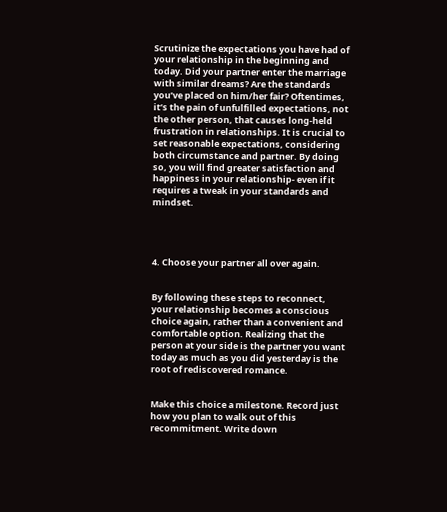Scrutinize the expectations you have had of your relationship in the beginning and today. Did your partner enter the marriage with similar dreams? Are the standards you’ve placed on him/her fair? Oftentimes, it’s the pain of unfulfilled expectations, not the other person, that causes long-held frustration in relationships. It is crucial to set reasonable expectations, considering both circumstance and partner. By doing so, you will find greater satisfaction and happiness in your relationship- even if it requires a tweak in your standards and mindset.




4. Choose your partner all over again.


By following these steps to reconnect, your relationship becomes a conscious choice again, rather than a convenient and comfortable option. Realizing that the person at your side is the partner you want today as much as you did yesterday is the root of rediscovered romance.


Make this choice a milestone. Record just how you plan to walk out of this recommitment. Write down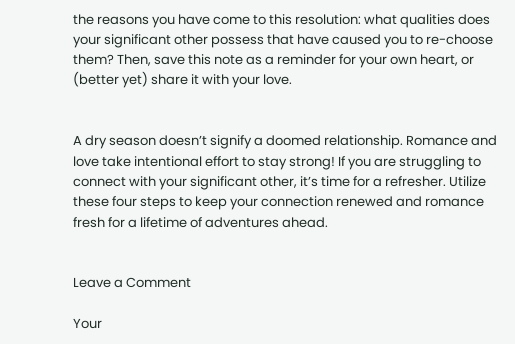the reasons you have come to this resolution: what qualities does your significant other possess that have caused you to re-choose them? Then, save this note as a reminder for your own heart, or (better yet) share it with your love.


A dry season doesn’t signify a doomed relationship. Romance and love take intentional effort to stay strong! If you are struggling to connect with your significant other, it’s time for a refresher. Utilize these four steps to keep your connection renewed and romance fresh for a lifetime of adventures ahead.


Leave a Comment

Your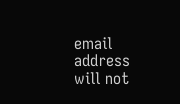email address will not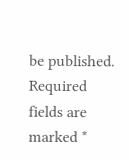be published. Required fields are marked *